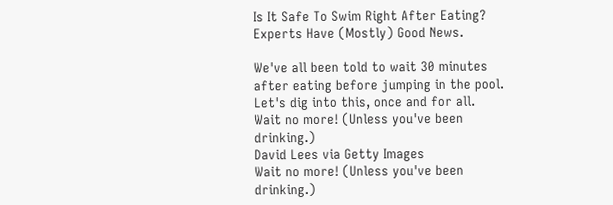Is It Safe To Swim Right After Eating? Experts Have (Mostly) Good News.

We've all been told to wait 30 minutes after eating before jumping in the pool. Let's dig into this, once and for all.
Wait no more! (Unless you've been drinking.)
David Lees via Getty Images
Wait no more! (Unless you've been drinking.)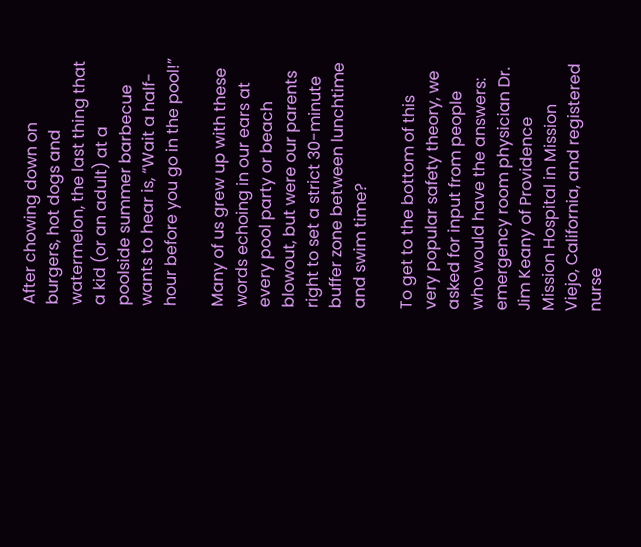After chowing down on burgers, hot dogs and watermelon, the last thing that a kid (or an adult) at a poolside summer barbecue wants to hear is, “Wait a half-hour before you go in the pool!”

Many of us grew up with these words echoing in our ears at every pool party or beach blowout, but were our parents right to set a strict 30-minute buffer zone between lunchtime and swim time?

To get to the bottom of this very popular safety theory, we asked for input from people who would have the answers: emergency room physician Dr. Jim Keany of Providence Mission Hospital in Mission Viejo, California, and registered nurse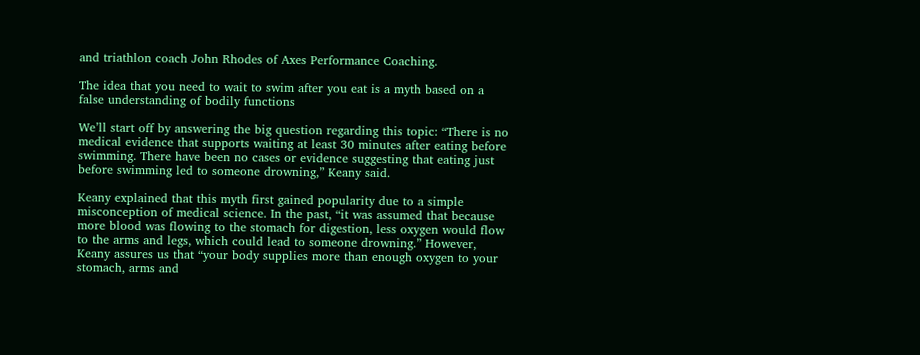and triathlon coach John Rhodes of Axes Performance Coaching.

The idea that you need to wait to swim after you eat is a myth based on a false understanding of bodily functions

We’ll start off by answering the big question regarding this topic: “There is no medical evidence that supports waiting at least 30 minutes after eating before swimming. There have been no cases or evidence suggesting that eating just before swimming led to someone drowning,” Keany said.

Keany explained that this myth first gained popularity due to a simple misconception of medical science. In the past, “it was assumed that because more blood was flowing to the stomach for digestion, less oxygen would flow to the arms and legs, which could lead to someone drowning.” However, Keany assures us that “your body supplies more than enough oxygen to your stomach, arms and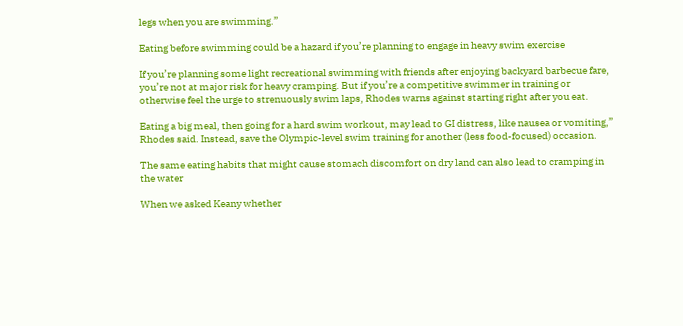legs when you are swimming.”

Eating before swimming could be a hazard if you’re planning to engage in heavy swim exercise

If you’re planning some light recreational swimming with friends after enjoying backyard barbecue fare, you’re not at major risk for heavy cramping. But if you’re a competitive swimmer in training or otherwise feel the urge to strenuously swim laps, Rhodes warns against starting right after you eat.

Eating a big meal, then going for a hard swim workout, may lead to GI distress, like nausea or vomiting,” Rhodes said. Instead, save the Olympic-level swim training for another (less food-focused) occasion.

The same eating habits that might cause stomach discomfort on dry land can also lead to cramping in the water

When we asked Keany whether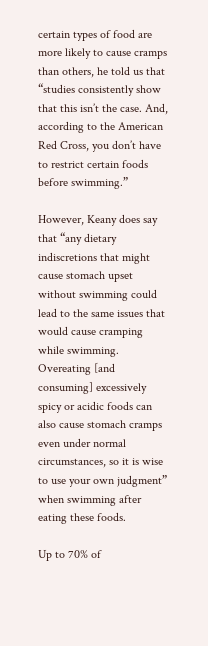certain types of food are more likely to cause cramps than others, he told us that “studies consistently show that this isn’t the case. And, according to the American Red Cross, you don’t have to restrict certain foods before swimming.”

However, Keany does say that “any dietary indiscretions that might cause stomach upset without swimming could lead to the same issues that would cause cramping while swimming. Overeating [and consuming] excessively spicy or acidic foods can also cause stomach cramps even under normal circumstances, so it is wise to use your own judgment” when swimming after eating these foods.

Up to 70% of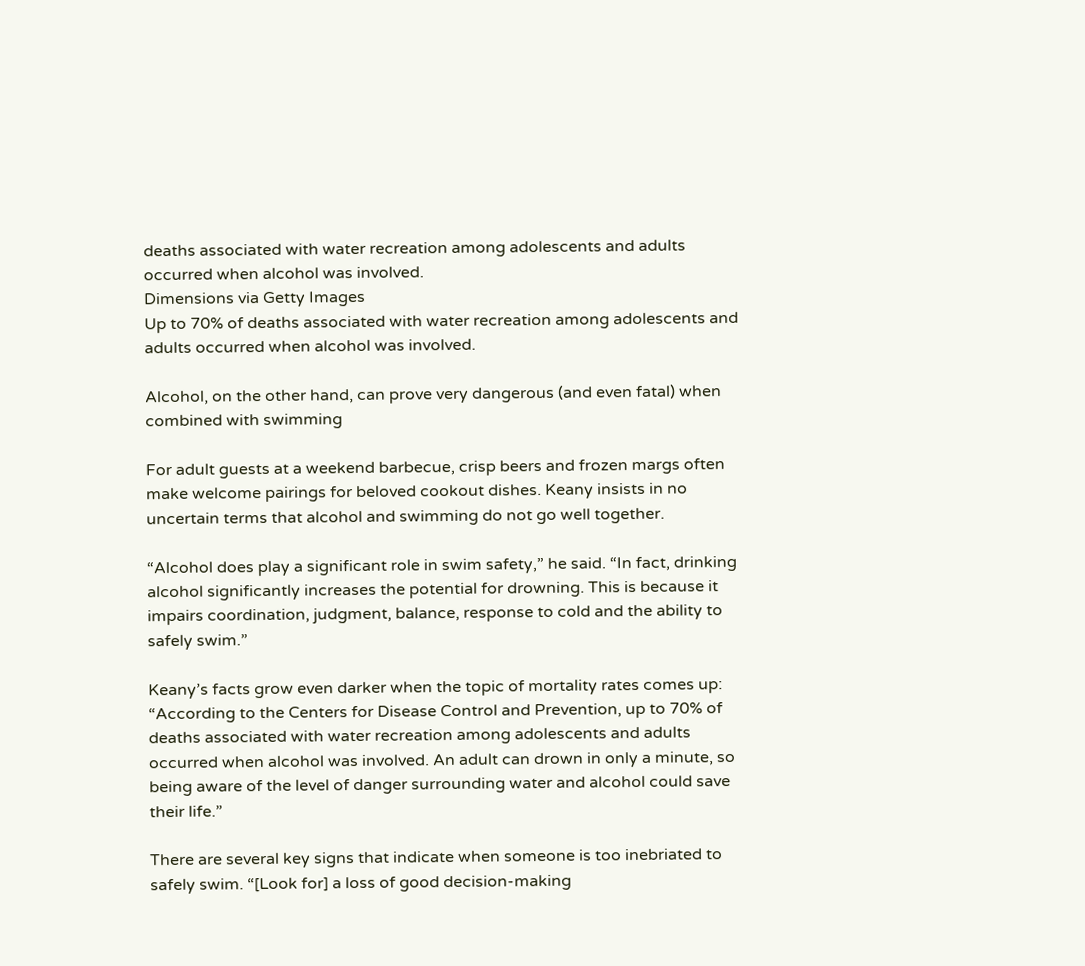deaths associated with water recreation among adolescents and adults occurred when alcohol was involved.
Dimensions via Getty Images
Up to 70% of deaths associated with water recreation among adolescents and adults occurred when alcohol was involved.

Alcohol, on the other hand, can prove very dangerous (and even fatal) when combined with swimming

For adult guests at a weekend barbecue, crisp beers and frozen margs often make welcome pairings for beloved cookout dishes. Keany insists in no uncertain terms that alcohol and swimming do not go well together.

“Alcohol does play a significant role in swim safety,” he said. “In fact, drinking alcohol significantly increases the potential for drowning. This is because it impairs coordination, judgment, balance, response to cold and the ability to safely swim.”

Keany’s facts grow even darker when the topic of mortality rates comes up: “According to the Centers for Disease Control and Prevention, up to 70% of deaths associated with water recreation among adolescents and adults occurred when alcohol was involved. An adult can drown in only a minute, so being aware of the level of danger surrounding water and alcohol could save their life.”

There are several key signs that indicate when someone is too inebriated to safely swim. “[Look for] a loss of good decision-making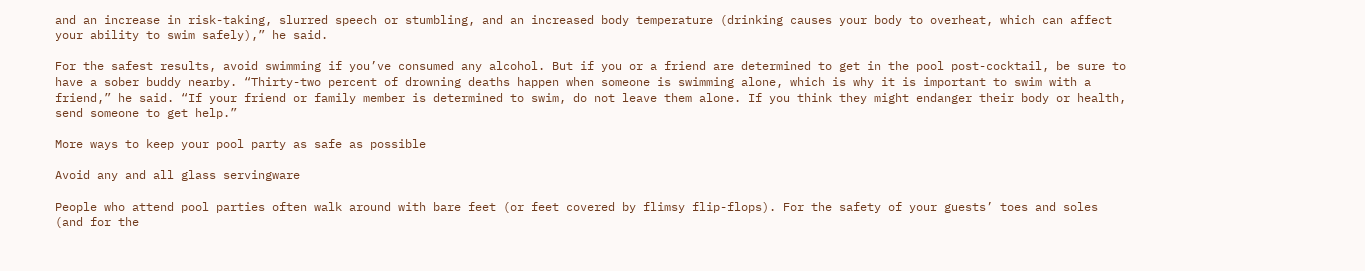and an increase in risk-taking, slurred speech or stumbling, and an increased body temperature (drinking causes your body to overheat, which can affect your ability to swim safely),” he said.

For the safest results, avoid swimming if you’ve consumed any alcohol. But if you or a friend are determined to get in the pool post-cocktail, be sure to have a sober buddy nearby. “Thirty-two percent of drowning deaths happen when someone is swimming alone, which is why it is important to swim with a friend,” he said. “If your friend or family member is determined to swim, do not leave them alone. If you think they might endanger their body or health, send someone to get help.”

More ways to keep your pool party as safe as possible

Avoid any and all glass servingware

People who attend pool parties often walk around with bare feet (or feet covered by flimsy flip-flops). For the safety of your guests’ toes and soles (and for the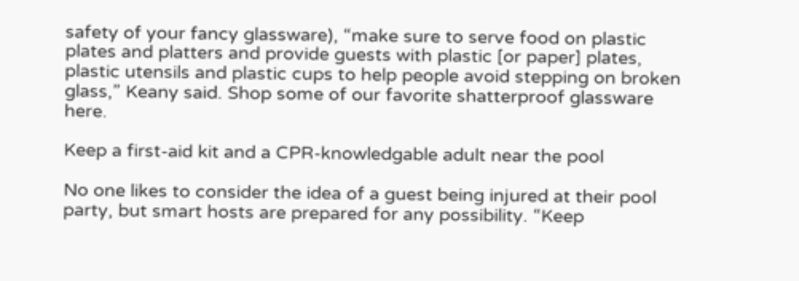safety of your fancy glassware), “make sure to serve food on plastic plates and platters and provide guests with plastic [or paper] plates, plastic utensils and plastic cups to help people avoid stepping on broken glass,” Keany said. Shop some of our favorite shatterproof glassware here.

Keep a first-aid kit and a CPR-knowledgable adult near the pool

No one likes to consider the idea of a guest being injured at their pool party, but smart hosts are prepared for any possibility. “Keep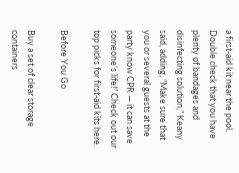a first-aid kit near the pool. Double check that you have plenty of bandages and disinfecting solution,” Keany said, adding, “Make sure that you or several guests at the party know CPR — it can save someone’s life!” Check out our top picks for first-aid kits here.

Before You Go

Buy a set of clear storage containers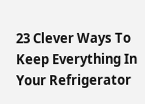23 Clever Ways To Keep Everything In Your Refrigerator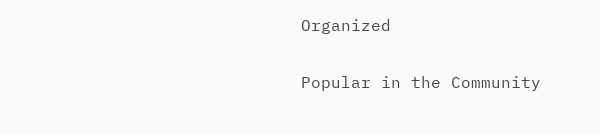Organized

Popular in the Community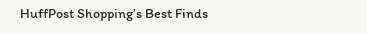HuffPost Shopping’s Best Finds